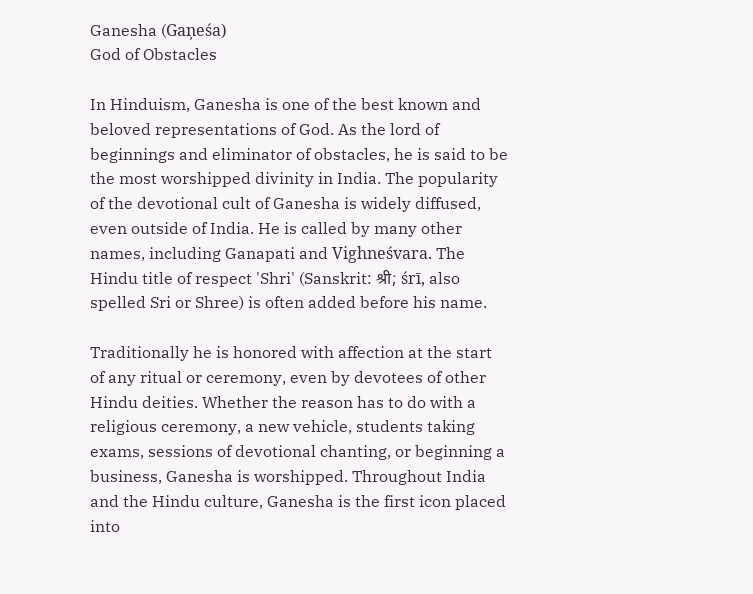Ganesha (Gaņeśa)
God of Obstacles

In Hinduism, Ganesha is one of the best known and beloved representations of God. As the lord of beginnings and eliminator of obstacles, he is said to be the most worshipped divinity in India. The popularity of the devotional cult of Ganesha is widely diffused, even outside of India. He is called by many other names, including Ganapati and Vighneśvara. The Hindu title of respect 'Shri' (Sanskrit: श्री; śrī, also spelled Sri or Shree) is often added before his name.

Traditionally he is honored with affection at the start of any ritual or ceremony, even by devotees of other Hindu deities. Whether the reason has to do with a religious ceremony, a new vehicle, students taking exams, sessions of devotional chanting, or beginning a business, Ganesha is worshipped. Throughout India and the Hindu culture, Ganesha is the first icon placed into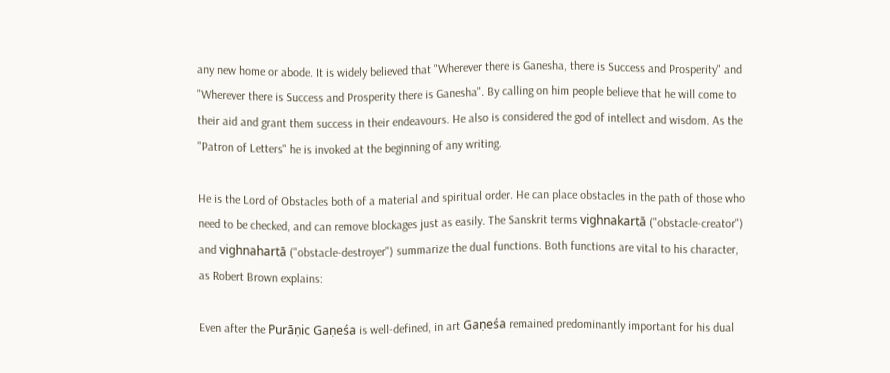any new home or abode. It is widely believed that "Wherever there is Ganesha, there is Success and Prosperity" and "Wherever there is Success and Prosperity there is Ganesha". By calling on him people believe that he will come to their aid and grant them success in their endeavours. He also is considered the god of intellect and wisdom. As the "Patron of Letters" he is invoked at the beginning of any writing.

He is the Lord of Obstacles both of a material and spiritual order. He can place obstacles in the path of those who need to be checked, and can remove blockages just as easily. The Sanskrit terms vighnakartā ("obstacle-creator") and vighnahartā ("obstacle-destroyer") summarize the dual functions. Both functions are vital to his character, as Robert Brown explains:

Even after the Purāṇic Gaṇeśa is well-defined, in art Gaṇeśa remained predominantly important for his dual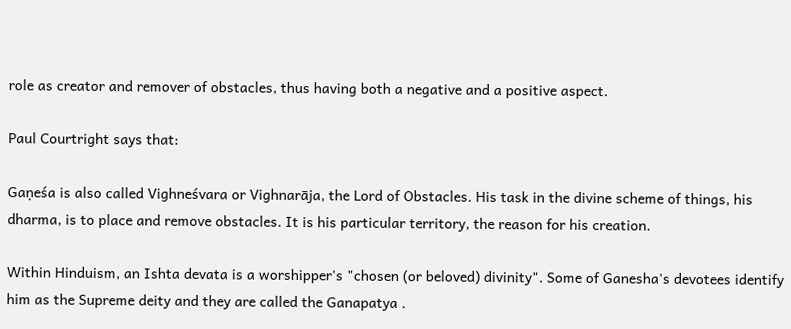role as creator and remover of obstacles, thus having both a negative and a positive aspect.

Paul Courtright says that:

Gaṇeśa is also called Vighneśvara or Vighnarāja, the Lord of Obstacles. His task in the divine scheme of things, his dharma, is to place and remove obstacles. It is his particular territory, the reason for his creation.

Within Hinduism, an Ishta devata is a worshipper's "chosen (or beloved) divinity". Some of Ganesha's devotees identify him as the Supreme deity and they are called the Ganapatya .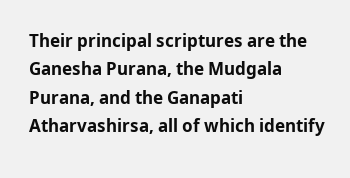Their principal scriptures are the Ganesha Purana, the Mudgala Purana, and the Ganapati Atharvashirsa, all of which identify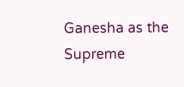Ganesha as the Supreme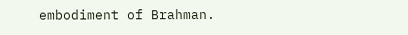embodiment of Brahman.